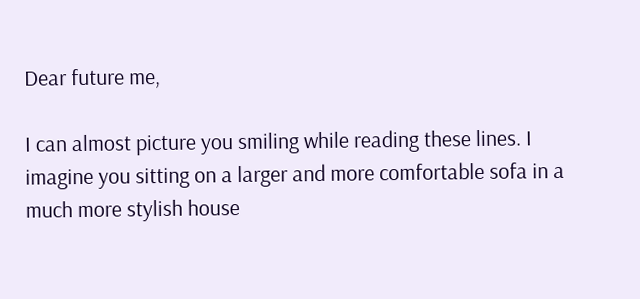Dear future me,

I can almost picture you smiling while reading these lines. I imagine you sitting on a larger and more comfortable sofa in a much more stylish house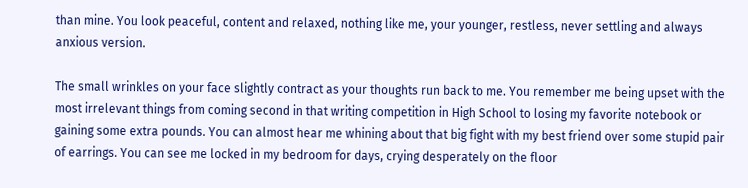than mine. You look peaceful, content and relaxed, nothing like me, your younger, restless, never settling and always anxious version.

The small wrinkles on your face slightly contract as your thoughts run back to me. You remember me being upset with the most irrelevant things from coming second in that writing competition in High School to losing my favorite notebook or gaining some extra pounds. You can almost hear me whining about that big fight with my best friend over some stupid pair of earrings. You can see me locked in my bedroom for days, crying desperately on the floor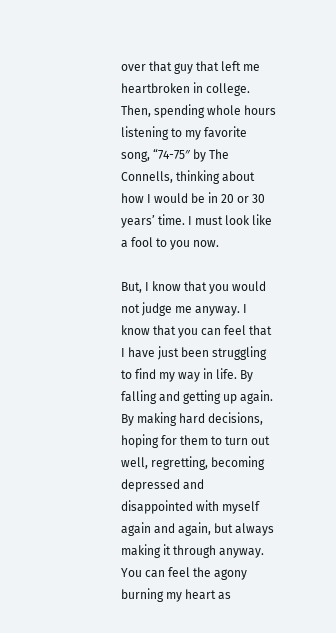over that guy that left me heartbroken in college. Then, spending whole hours listening to my favorite song, “74-75″ by The Connells, thinking about how I would be in 20 or 30 years’ time. I must look like a fool to you now.

But, I know that you would not judge me anyway. I know that you can feel that I have just been struggling to find my way in life. By falling and getting up again. By making hard decisions, hoping for them to turn out well, regretting, becoming depressed and disappointed with myself again and again, but always making it through anyway. You can feel the agony burning my heart as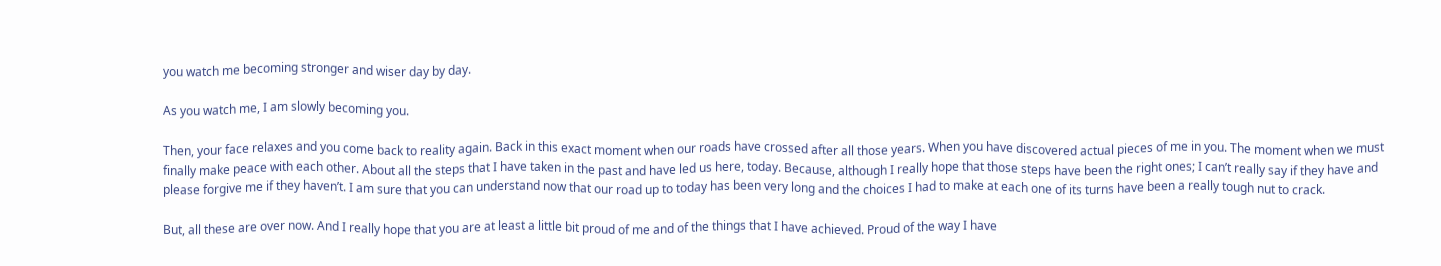you watch me becoming stronger and wiser day by day.

As you watch me, I am slowly becoming you.

Then, your face relaxes and you come back to reality again. Back in this exact moment when our roads have crossed after all those years. When you have discovered actual pieces of me in you. The moment when we must finally make peace with each other. About all the steps that I have taken in the past and have led us here, today. Because, although I really hope that those steps have been the right ones; I can’t really say if they have and please forgive me if they haven’t. I am sure that you can understand now that our road up to today has been very long and the choices I had to make at each one of its turns have been a really tough nut to crack.

But, all these are over now. And I really hope that you are at least a little bit proud of me and of the things that I have achieved. Proud of the way I have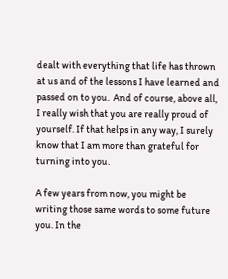dealt with everything that life has thrown at us and of the lessons I have learned and passed on to you.  And of course, above all, I really wish that you are really proud of yourself. If that helps in any way, I surely know that I am more than grateful for turning into you.

A few years from now, you might be writing those same words to some future you. In the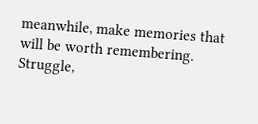meanwhile, make memories that will be worth remembering. Struggle,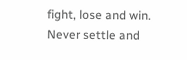fight, lose and win. Never settle and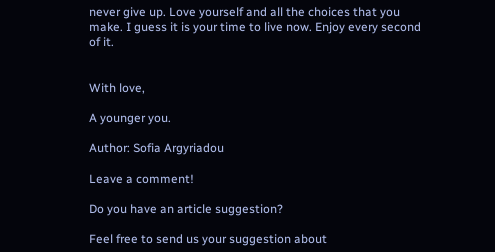never give up. Love yourself and all the choices that you make. I guess it is your time to live now. Enjoy every second of it.


With love,

A younger you.

Author: Sofia Argyriadou

Leave a comment!

Do you have an article suggestion?

Feel free to send us your suggestion about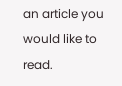an article you would like to read.